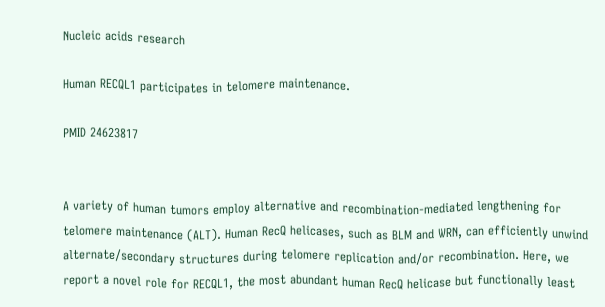Nucleic acids research

Human RECQL1 participates in telomere maintenance.

PMID 24623817


A variety of human tumors employ alternative and recombination-mediated lengthening for telomere maintenance (ALT). Human RecQ helicases, such as BLM and WRN, can efficiently unwind alternate/secondary structures during telomere replication and/or recombination. Here, we report a novel role for RECQL1, the most abundant human RecQ helicase but functionally least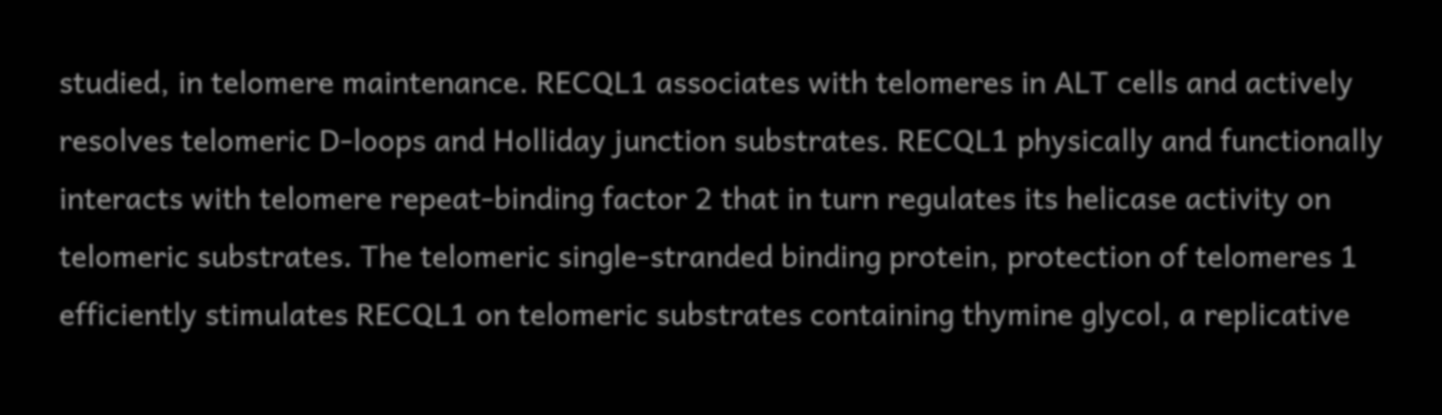studied, in telomere maintenance. RECQL1 associates with telomeres in ALT cells and actively resolves telomeric D-loops and Holliday junction substrates. RECQL1 physically and functionally interacts with telomere repeat-binding factor 2 that in turn regulates its helicase activity on telomeric substrates. The telomeric single-stranded binding protein, protection of telomeres 1 efficiently stimulates RECQL1 on telomeric substrates containing thymine glycol, a replicative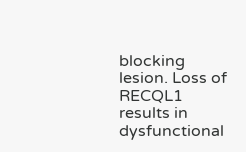blocking lesion. Loss of RECQL1 results in dysfunctional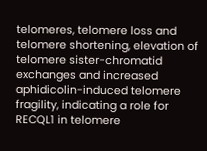telomeres, telomere loss and telomere shortening, elevation of telomere sister-chromatid exchanges and increased aphidicolin-induced telomere fragility, indicating a role for RECQL1 in telomere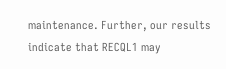maintenance. Further, our results indicate that RECQL1 may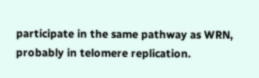participate in the same pathway as WRN, probably in telomere replication.